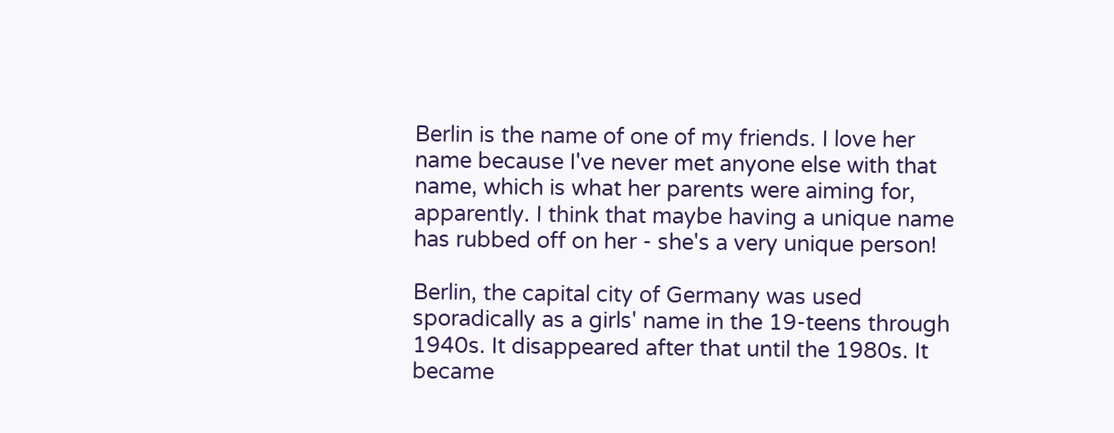Berlin is the name of one of my friends. I love her name because I've never met anyone else with that name, which is what her parents were aiming for, apparently. I think that maybe having a unique name has rubbed off on her - she's a very unique person!

Berlin, the capital city of Germany was used sporadically as a girls' name in the 19-teens through 1940s. It disappeared after that until the 1980s. It became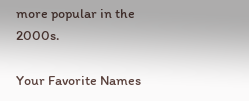more popular in the 2000s.

Your Favorite Names